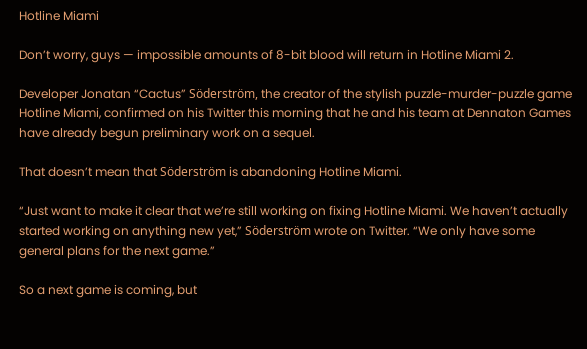Hotline Miami

Don’t worry, guys — impossible amounts of 8-bit blood will return in Hotline Miami 2.

Developer Jonatan “Cactus” Söderström, the creator of the stylish puzzle-murder-puzzle game Hotline Miami, confirmed on his Twitter this morning that he and his team at Dennaton Games have already begun preliminary work on a sequel.

That doesn’t mean that Söderström is abandoning Hotline Miami.

“Just want to make it clear that we’re still working on fixing Hotline Miami. We haven’t actually started working on anything new yet,” Söderström wrote on Twitter. “We only have some general plans for the next game.”

So a next game is coming, but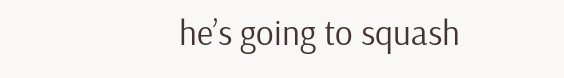he’s going to squash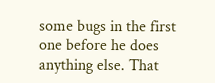some bugs in the first one before he does anything else. That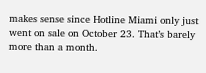makes sense since Hotline Miami only just went on sale on October 23. That’s barely more than a month.